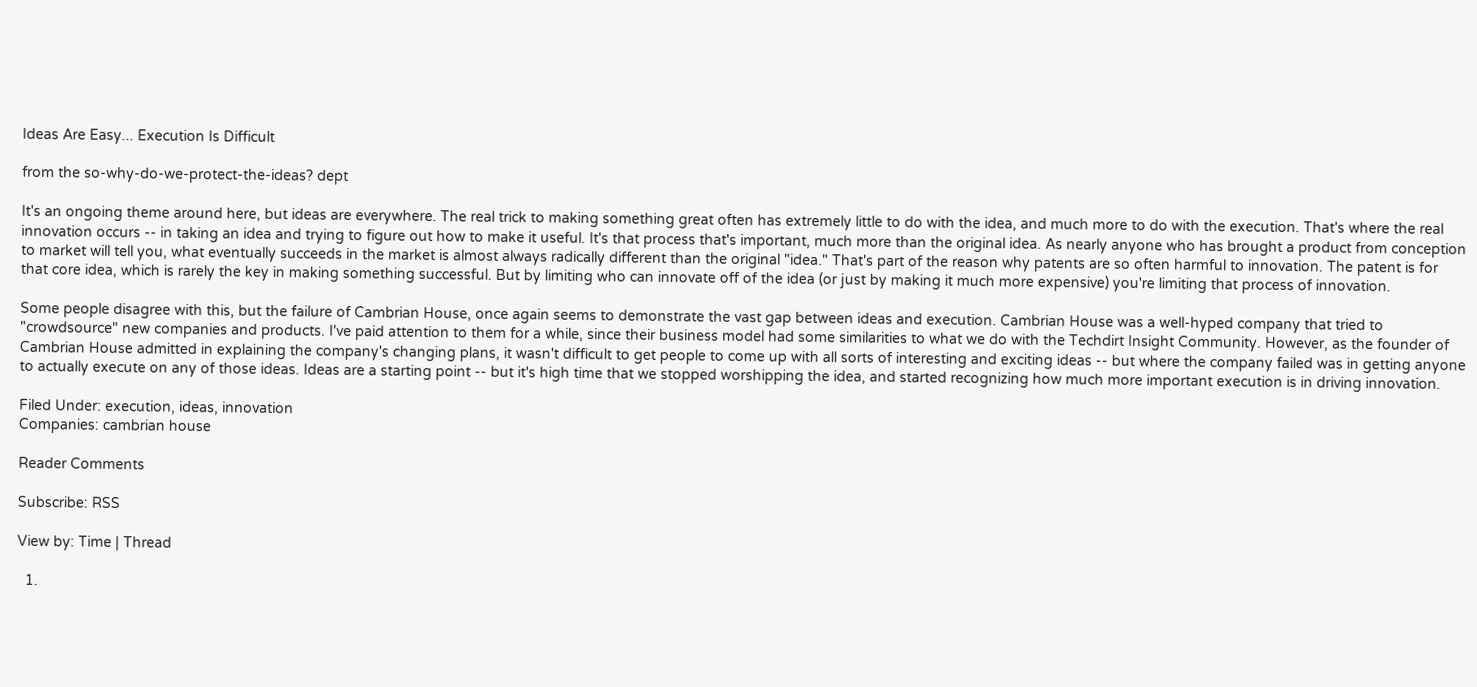Ideas Are Easy... Execution Is Difficult

from the so-why-do-we-protect-the-ideas? dept

It's an ongoing theme around here, but ideas are everywhere. The real trick to making something great often has extremely little to do with the idea, and much more to do with the execution. That's where the real innovation occurs -- in taking an idea and trying to figure out how to make it useful. It's that process that's important, much more than the original idea. As nearly anyone who has brought a product from conception to market will tell you, what eventually succeeds in the market is almost always radically different than the original "idea." That's part of the reason why patents are so often harmful to innovation. The patent is for that core idea, which is rarely the key in making something successful. But by limiting who can innovate off of the idea (or just by making it much more expensive) you're limiting that process of innovation.

Some people disagree with this, but the failure of Cambrian House, once again seems to demonstrate the vast gap between ideas and execution. Cambrian House was a well-hyped company that tried to "crowdsource" new companies and products. I've paid attention to them for a while, since their business model had some similarities to what we do with the Techdirt Insight Community. However, as the founder of Cambrian House admitted in explaining the company's changing plans, it wasn't difficult to get people to come up with all sorts of interesting and exciting ideas -- but where the company failed was in getting anyone to actually execute on any of those ideas. Ideas are a starting point -- but it's high time that we stopped worshipping the idea, and started recognizing how much more important execution is in driving innovation.

Filed Under: execution, ideas, innovation
Companies: cambrian house

Reader Comments

Subscribe: RSS

View by: Time | Thread

  1.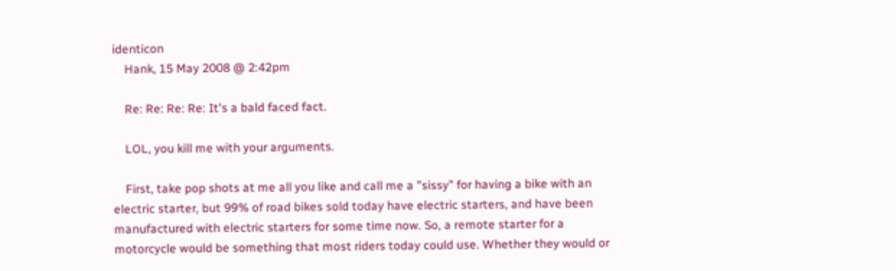identicon
    Hank, 15 May 2008 @ 2:42pm

    Re: Re: Re: Re: It's a bald faced fact.

    LOL, you kill me with your arguments.

    First, take pop shots at me all you like and call me a "sissy" for having a bike with an electric starter, but 99% of road bikes sold today have electric starters, and have been manufactured with electric starters for some time now. So, a remote starter for a motorcycle would be something that most riders today could use. Whether they would or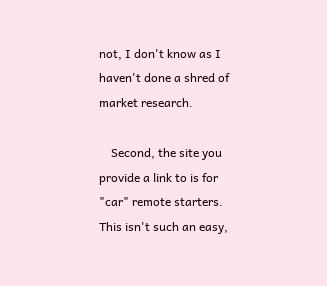not, I don't know as I haven't done a shred of market research.

    Second, the site you provide a link to is for "car" remote starters. This isn't such an easy,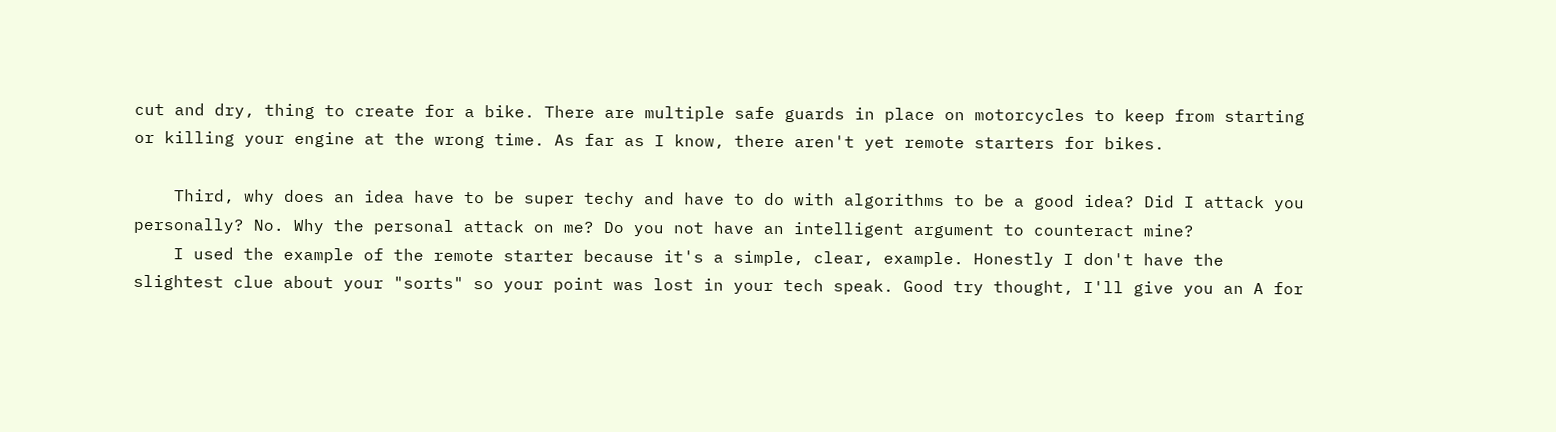cut and dry, thing to create for a bike. There are multiple safe guards in place on motorcycles to keep from starting or killing your engine at the wrong time. As far as I know, there aren't yet remote starters for bikes.

    Third, why does an idea have to be super techy and have to do with algorithms to be a good idea? Did I attack you personally? No. Why the personal attack on me? Do you not have an intelligent argument to counteract mine?
    I used the example of the remote starter because it's a simple, clear, example. Honestly I don't have the slightest clue about your "sorts" so your point was lost in your tech speak. Good try thought, I'll give you an A for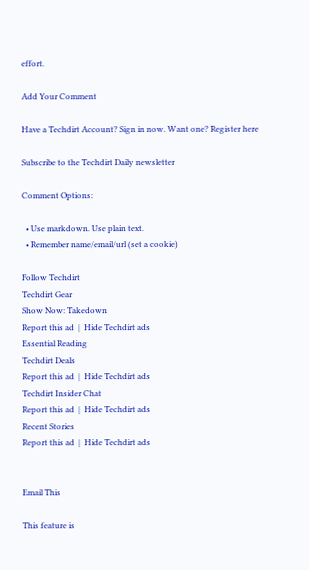effort.

Add Your Comment

Have a Techdirt Account? Sign in now. Want one? Register here

Subscribe to the Techdirt Daily newsletter

Comment Options:

  • Use markdown. Use plain text.
  • Remember name/email/url (set a cookie)

Follow Techdirt
Techdirt Gear
Show Now: Takedown
Report this ad  |  Hide Techdirt ads
Essential Reading
Techdirt Deals
Report this ad  |  Hide Techdirt ads
Techdirt Insider Chat
Report this ad  |  Hide Techdirt ads
Recent Stories
Report this ad  |  Hide Techdirt ads


Email This

This feature is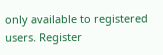only available to registered users. Register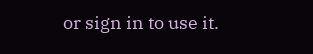or sign in to use it.